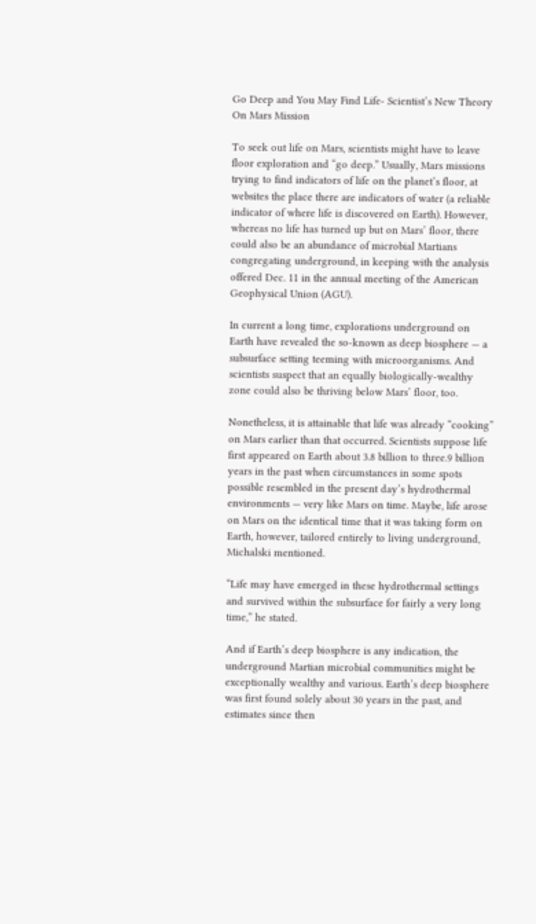Go Deep and You May Find Life- Scientist’s New Theory On Mars Mission

To seek out life on Mars, scientists might have to leave floor exploration and “go deep.” Usually, Mars missions trying to find indicators of life on the planet’s floor, at websites the place there are indicators of water (a reliable indicator of where life is discovered on Earth). However, whereas no life has turned up but on Mars’ floor, there could also be an abundance of microbial Martians congregating underground, in keeping with the analysis offered Dec. 11 in the annual meeting of the American Geophysical Union (AGU).

In current a long time, explorations underground on Earth have revealed the so-known as deep biosphere — a subsurface setting teeming with microorganisms. And scientists suspect that an equally biologically-wealthy zone could also be thriving below Mars’ floor, too.

Nonetheless, it is attainable that life was already “cooking” on Mars earlier than that occurred. Scientists suppose life first appeared on Earth about 3.8 billion to three.9 billion years in the past when circumstances in some spots possible resembled in the present day’s hydrothermal environments — very like Mars on time. Maybe, life arose on Mars on the identical time that it was taking form on Earth, however, tailored entirely to living underground, Michalski mentioned.

“Life may have emerged in these hydrothermal settings and survived within the subsurface for fairly a very long time,” he stated.

And if Earth’s deep biosphere is any indication, the underground Martian microbial communities might be exceptionally wealthy and various. Earth’s deep biosphere was first found solely about 30 years in the past, and estimates since then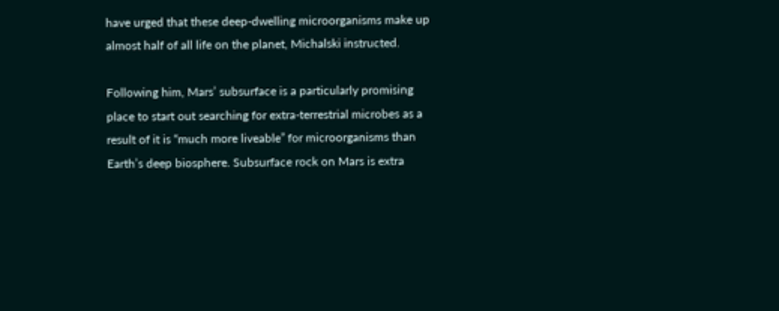have urged that these deep-dwelling microorganisms make up almost half of all life on the planet, Michalski instructed.

Following him, Mars’ subsurface is a particularly promising place to start out searching for extra-terrestrial microbes as a result of it is “much more liveable” for microorganisms than Earth’s deep biosphere. Subsurface rock on Mars is extra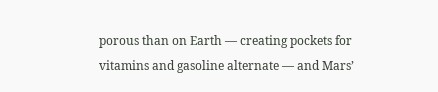porous than on Earth — creating pockets for vitamins and gasoline alternate — and Mars’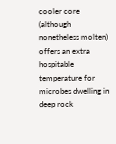cooler core (although nonetheless molten) offers an extra hospitable temperature for microbes dwelling in deep rock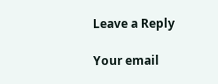Leave a Reply

Your email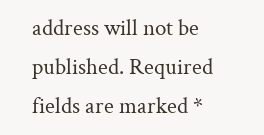address will not be published. Required fields are marked *